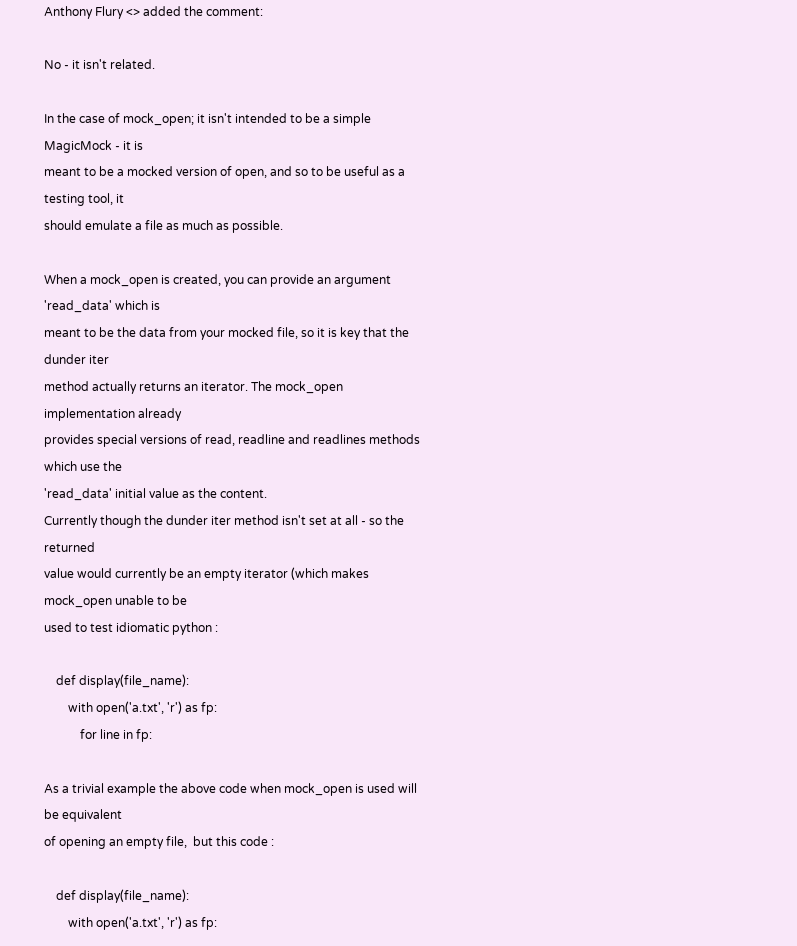Anthony Flury <> added the comment:

No - it isn't related.

In the case of mock_open; it isn't intended to be a simple MagicMock - it is
meant to be a mocked version of open, and so to be useful as a testing tool, it
should emulate a file as much as possible.

When a mock_open is created, you can provide an argument 'read_data' which is
meant to be the data from your mocked file, so it is key that the dunder iter
method actually returns an iterator. The mock_open implementation already
provides special versions of read, readline and readlines methods which use the
'read_data' initial value as the content.
Currently though the dunder iter method isn't set at all - so the returned
value would currently be an empty iterator (which makes mock_open unable to be
used to test idiomatic python :

    def display(file_name):
        with open('a.txt', 'r') as fp:
            for line in fp:

As a trivial example the above code when mock_open is used will be equivalent
of opening an empty file,  but this code :

    def display(file_name):
        with open('a.txt', 'r') as fp: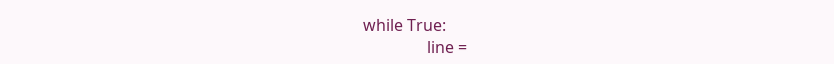while True:
                line =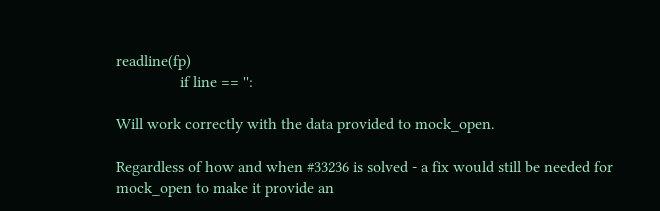readline(fp)
                if line == '':

Will work correctly with the data provided to mock_open.

Regardless of how and when #33236 is solved - a fix would still be needed for
mock_open to make it provide an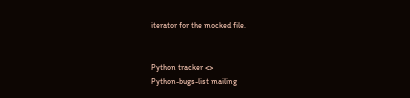iterator for the mocked file.


Python tracker <>
Python-bugs-list mailing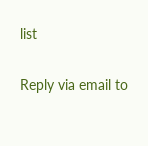list

Reply via email to